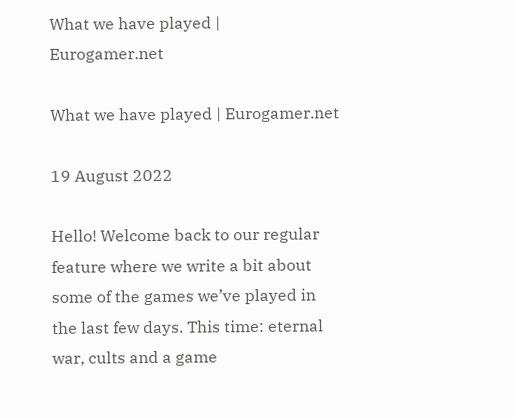What we have played |  Eurogamer.net

What we have played | Eurogamer.net

19 August 2022

Hello! Welcome back to our regular feature where we write a bit about some of the games we’ve played in the last few days. This time: eternal war, cults and a game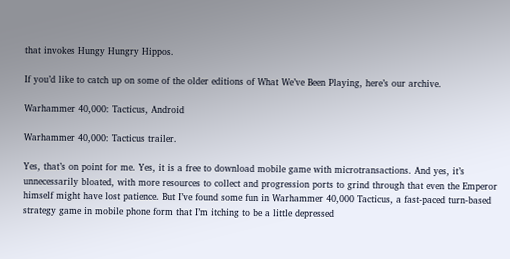that invokes Hungy Hungry Hippos.

If you’d like to catch up on some of the older editions of What We’ve Been Playing, here’s our archive.

Warhammer 40,000: Tacticus, Android

Warhammer 40,000: Tacticus trailer.

Yes, that’s on point for me. Yes, it is a free to download mobile game with microtransactions. And yes, it’s unnecessarily bloated, with more resources to collect and progression ports to grind through that even the Emperor himself might have lost patience. But I’ve found some fun in Warhammer 40,000 Tacticus, a fast-paced turn-based strategy game in mobile phone form that I’m itching to be a little depressed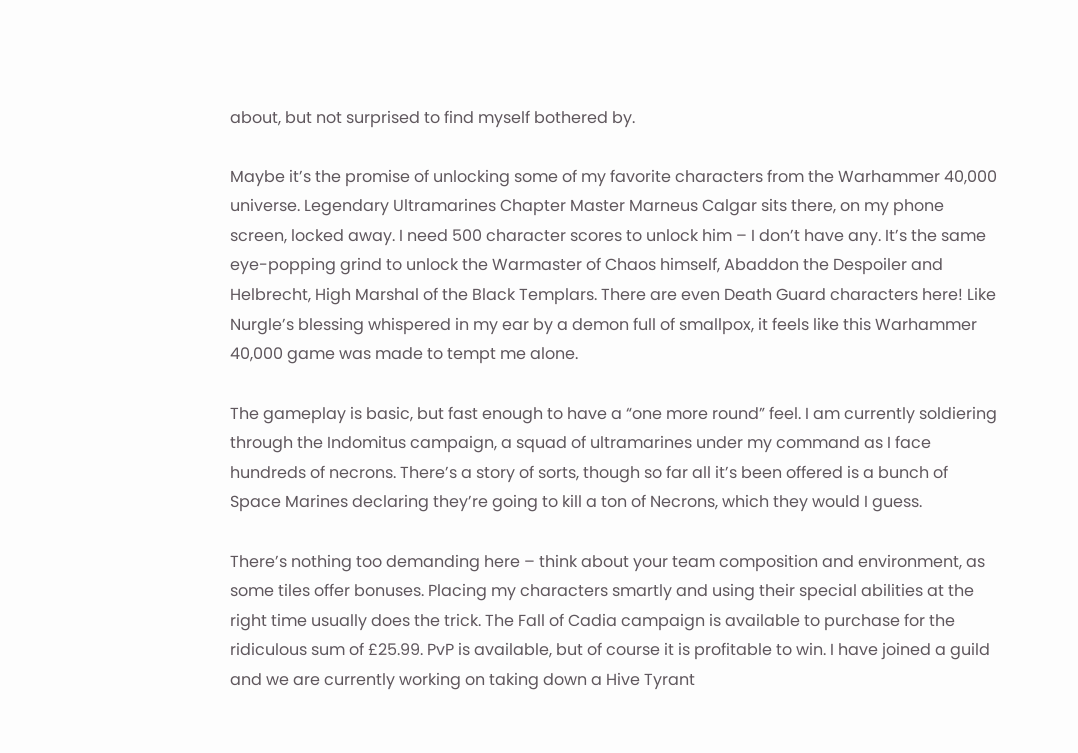about, but not surprised to find myself bothered by.

Maybe it’s the promise of unlocking some of my favorite characters from the Warhammer 40,000 universe. Legendary Ultramarines Chapter Master Marneus Calgar sits there, on my phone screen, locked away. I need 500 character scores to unlock him – I don’t have any. It’s the same eye-popping grind to unlock the Warmaster of Chaos himself, Abaddon the Despoiler and Helbrecht, High Marshal of the Black Templars. There are even Death Guard characters here! Like Nurgle’s blessing whispered in my ear by a demon full of smallpox, it feels like this Warhammer 40,000 game was made to tempt me alone.

The gameplay is basic, but fast enough to have a “one more round” feel. I am currently soldiering through the Indomitus campaign, a squad of ultramarines under my command as I face hundreds of necrons. There’s a story of sorts, though so far all it’s been offered is a bunch of Space Marines declaring they’re going to kill a ton of Necrons, which they would I guess.

There’s nothing too demanding here – think about your team composition and environment, as some tiles offer bonuses. Placing my characters smartly and using their special abilities at the right time usually does the trick. The Fall of Cadia campaign is available to purchase for the ridiculous sum of £25.99. PvP is available, but of course it is profitable to win. I have joined a guild and we are currently working on taking down a Hive Tyrant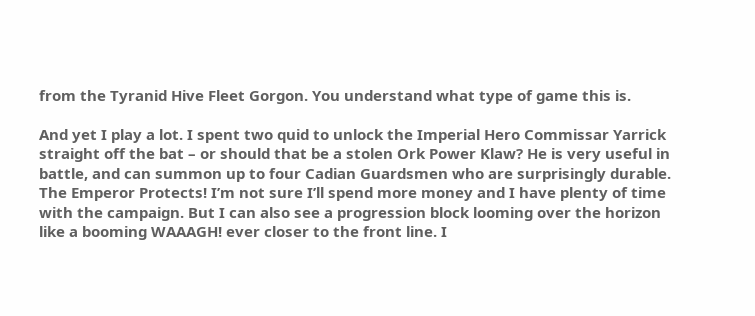from the Tyranid Hive Fleet Gorgon. You understand what type of game this is.

And yet I play a lot. I spent two quid to unlock the Imperial Hero Commissar Yarrick straight off the bat – or should that be a stolen Ork Power Klaw? He is very useful in battle, and can summon up to four Cadian Guardsmen who are surprisingly durable. The Emperor Protects! I’m not sure I’ll spend more money and I have plenty of time with the campaign. But I can also see a progression block looming over the horizon like a booming WAAAGH! ever closer to the front line. I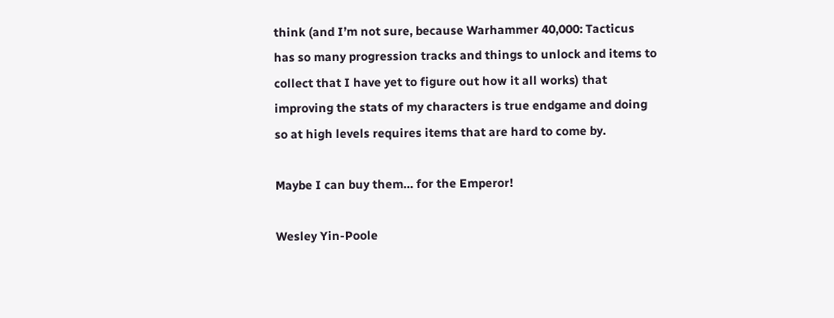think (and I’m not sure, because Warhammer 40,000: Tacticus has so many progression tracks and things to unlock and items to collect that I have yet to figure out how it all works) that improving the stats of my characters is true endgame and doing so at high levels requires items that are hard to come by.

Maybe I can buy them… for the Emperor!

Wesley Yin-Poole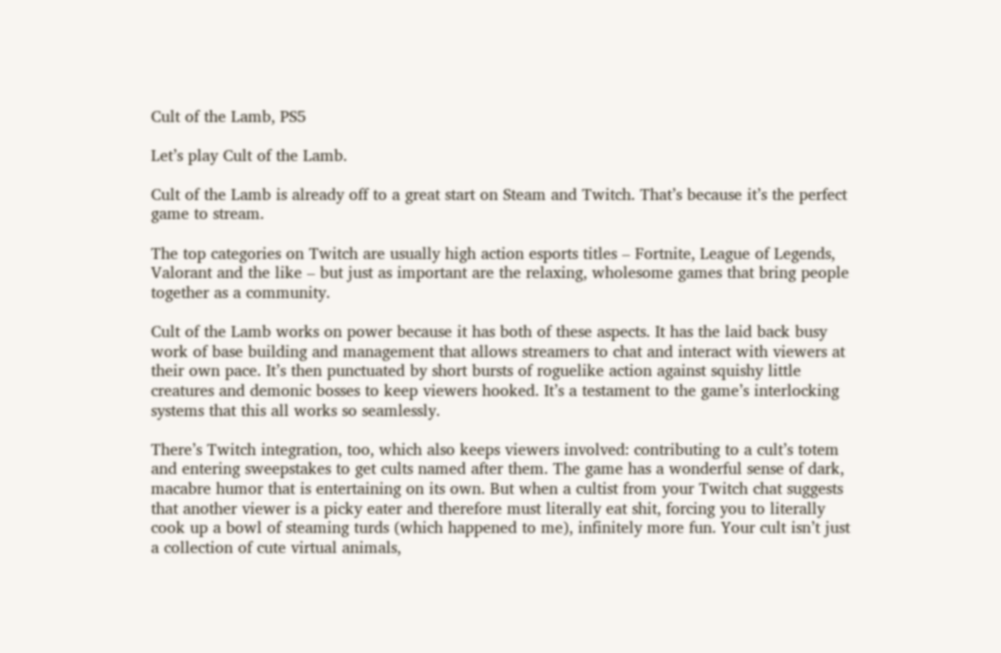Cult of the Lamb, PS5

Let’s play Cult of the Lamb.

Cult of the Lamb is already off to a great start on Steam and Twitch. That’s because it’s the perfect game to stream.

The top categories on Twitch are usually high action esports titles – Fortnite, League of Legends, Valorant and the like – but just as important are the relaxing, wholesome games that bring people together as a community.

Cult of the Lamb works on power because it has both of these aspects. It has the laid back busy work of base building and management that allows streamers to chat and interact with viewers at their own pace. It’s then punctuated by short bursts of roguelike action against squishy little creatures and demonic bosses to keep viewers hooked. It’s a testament to the game’s interlocking systems that this all works so seamlessly.

There’s Twitch integration, too, which also keeps viewers involved: contributing to a cult’s totem and entering sweepstakes to get cults named after them. The game has a wonderful sense of dark, macabre humor that is entertaining on its own. But when a cultist from your Twitch chat suggests that another viewer is a picky eater and therefore must literally eat shit, forcing you to literally cook up a bowl of steaming turds (which happened to me), infinitely more fun. Your cult isn’t just a collection of cute virtual animals,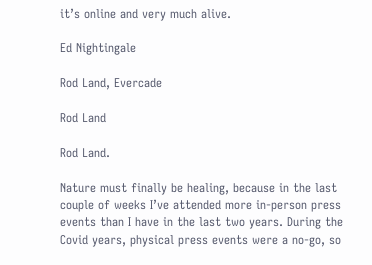it’s online and very much alive.

Ed Nightingale

Rod Land, Evercade

Rod Land

Rod Land.

Nature must finally be healing, because in the last couple of weeks I’ve attended more in-person press events than I have in the last two years. During the Covid years, physical press events were a no-go, so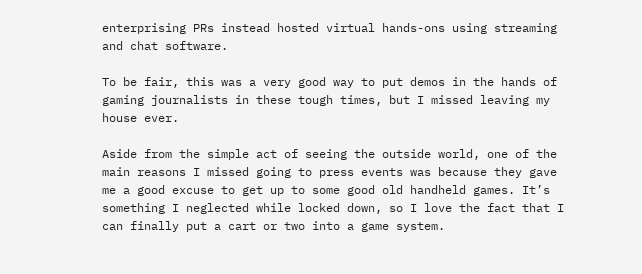enterprising PRs instead hosted virtual hands-ons using streaming and chat software.

To be fair, this was a very good way to put demos in the hands of gaming journalists in these tough times, but I missed leaving my house ever.

Aside from the simple act of seeing the outside world, one of the main reasons I missed going to press events was because they gave me a good excuse to get up to some good old handheld games. It’s something I neglected while locked down, so I love the fact that I can finally put a cart or two into a game system.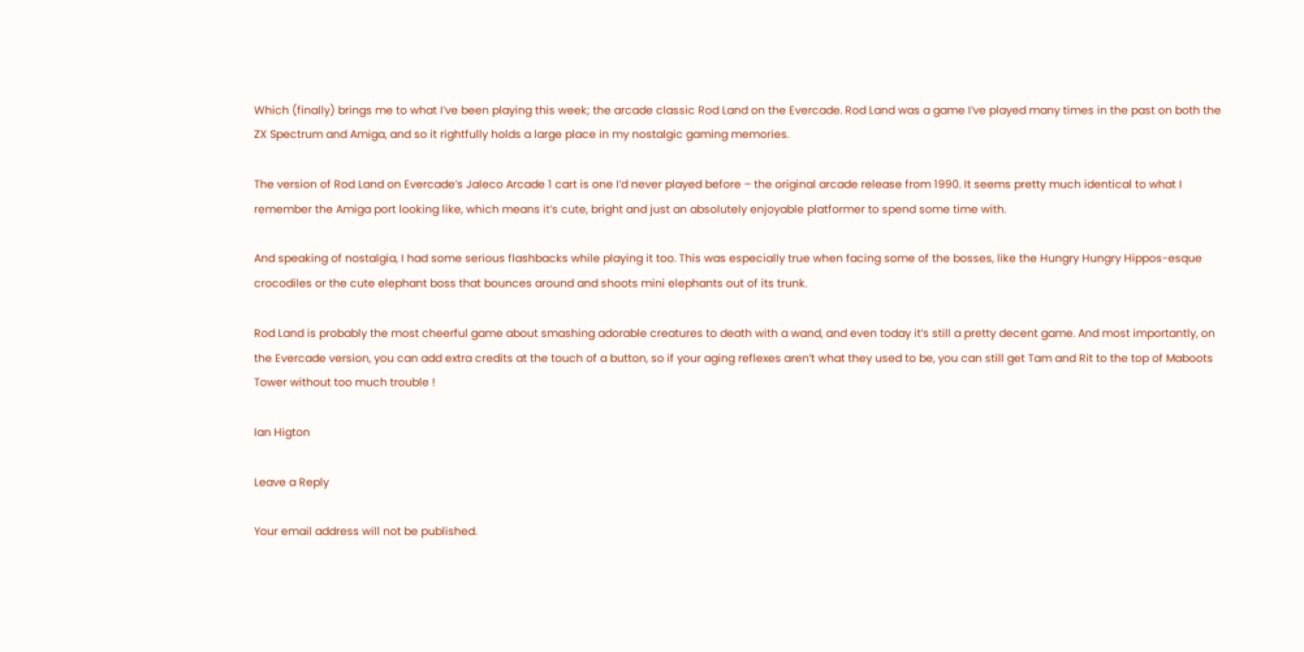Which (finally) brings me to what I’ve been playing this week; the arcade classic Rod Land on the Evercade. Rod Land was a game I’ve played many times in the past on both the ZX Spectrum and Amiga, and so it rightfully holds a large place in my nostalgic gaming memories.

The version of Rod Land on Evercade’s Jaleco Arcade 1 cart is one I’d never played before – the original arcade release from 1990. It seems pretty much identical to what I remember the Amiga port looking like, which means it’s cute, bright and just an absolutely enjoyable platformer to spend some time with.

And speaking of nostalgia, I had some serious flashbacks while playing it too. This was especially true when facing some of the bosses, like the Hungry Hungry Hippos-esque crocodiles or the cute elephant boss that bounces around and shoots mini elephants out of its trunk.

Rod Land is probably the most cheerful game about smashing adorable creatures to death with a wand, and even today it’s still a pretty decent game. And most importantly, on the Evercade version, you can add extra credits at the touch of a button, so if your aging reflexes aren’t what they used to be, you can still get Tam and Rit to the top of Maboots Tower without too much trouble !

Ian Higton

Leave a Reply

Your email address will not be published.